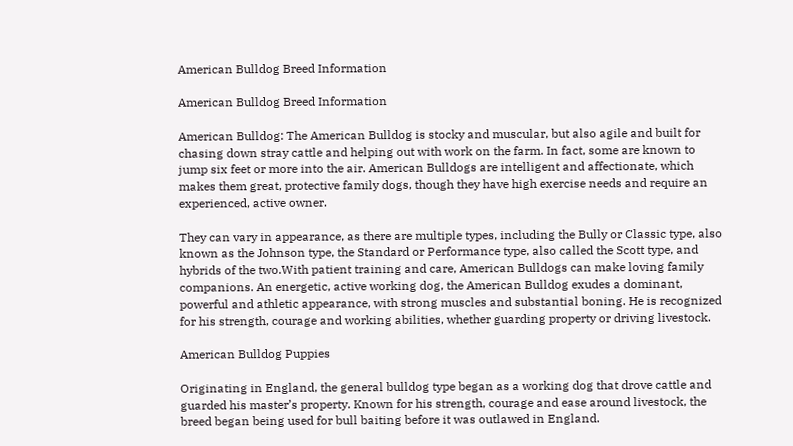American Bulldog Breed Information

American Bulldog Breed Information

American Bulldog: The American Bulldog is stocky and muscular, but also agile and built for chasing down stray cattle and helping out with work on the farm. In fact, some are known to jump six feet or more into the air. American Bulldogs are intelligent and affectionate, which makes them great, protective family dogs, though they have high exercise needs and require an experienced, active owner.

They can vary in appearance, as there are multiple types, including the Bully or Classic type, also known as the Johnson type, the Standard or Performance type, also called the Scott type, and hybrids of the two.With patient training and care, American Bulldogs can make loving family companions. An energetic, active working dog, the American Bulldog exudes a dominant, powerful and athletic appearance, with strong muscles and substantial boning. He is recognized for his strength, courage and working abilities, whether guarding property or driving livestock.

American Bulldog Puppies

Originating in England, the general bulldog type began as a working dog that drove cattle and guarded his master’s property. Known for his strength, courage and ease around livestock, the breed began being used for bull baiting before it was outlawed in England.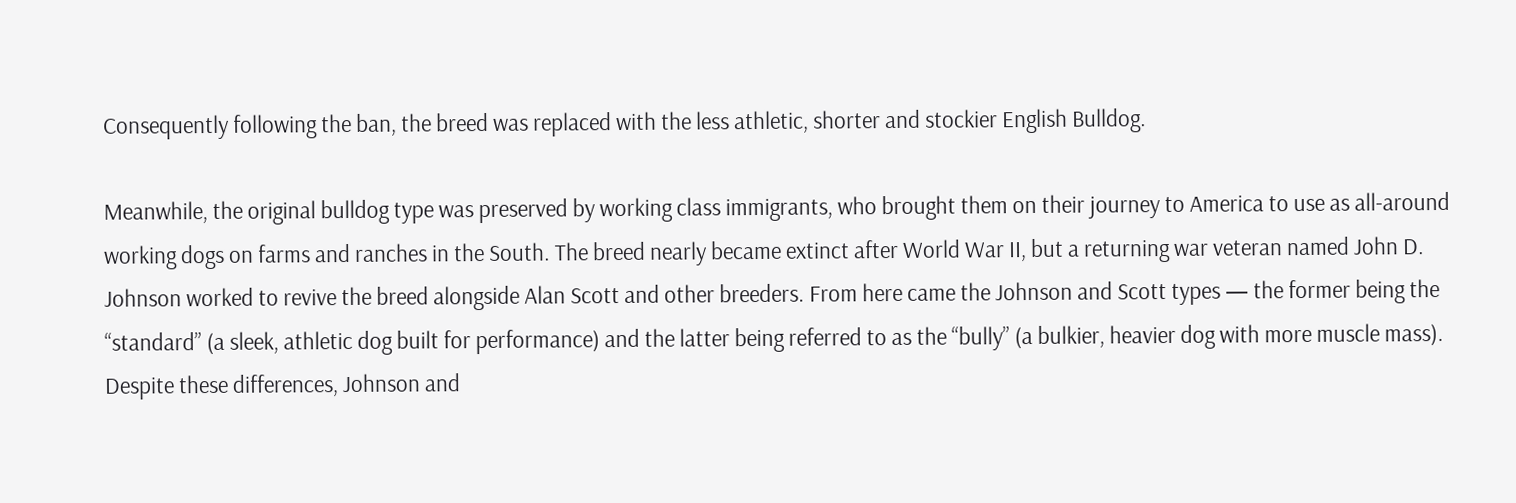Consequently following the ban, the breed was replaced with the less athletic, shorter and stockier English Bulldog.

Meanwhile, the original bulldog type was preserved by working class immigrants, who brought them on their journey to America to use as all-around working dogs on farms and ranches in the South. The breed nearly became extinct after World War II, but a returning war veteran named John D. Johnson worked to revive the breed alongside Alan Scott and other breeders. From here came the Johnson and Scott types — the former being the “standard” (a sleek, athletic dog built for performance) and the latter being referred to as the “bully” (a bulkier, heavier dog with more muscle mass). Despite these differences, Johnson and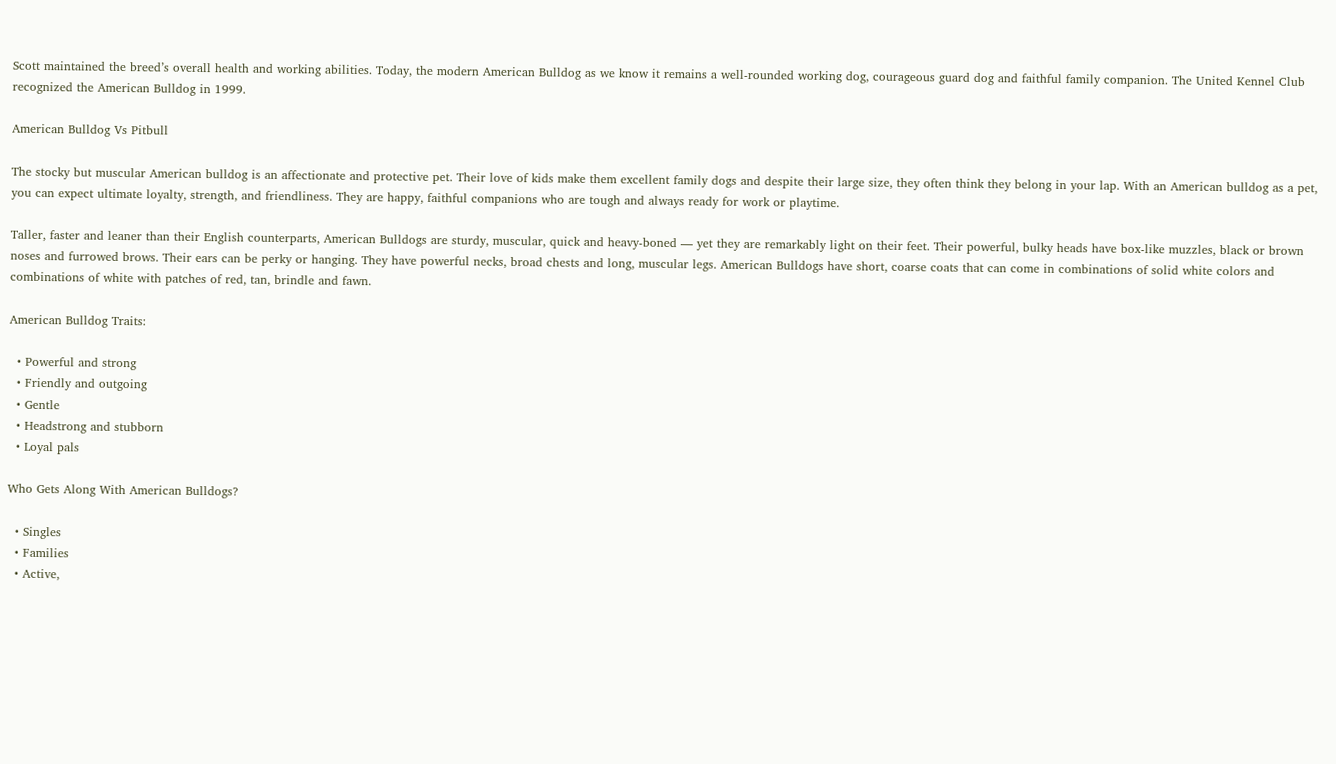Scott maintained the breed’s overall health and working abilities. Today, the modern American Bulldog as we know it remains a well-rounded working dog, courageous guard dog and faithful family companion. The United Kennel Club recognized the American Bulldog in 1999.

American Bulldog Vs Pitbull

The stocky but muscular American bulldog is an affectionate and protective pet. Their love of kids make them excellent family dogs and despite their large size, they often think they belong in your lap. With an American bulldog as a pet, you can expect ultimate loyalty, strength, and friendliness. They are happy, faithful companions who are tough and always ready for work or playtime.

Taller, faster and leaner than their English counterparts, American Bulldogs are sturdy, muscular, quick and heavy-boned — yet they are remarkably light on their feet. Their powerful, bulky heads have box-like muzzles, black or brown noses and furrowed brows. Their ears can be perky or hanging. They have powerful necks, broad chests and long, muscular legs. American Bulldogs have short, coarse coats that can come in combinations of solid white colors and combinations of white with patches of red, tan, brindle and fawn.

American Bulldog Traits:

  • Powerful and strong
  • Friendly and outgoing
  • Gentle
  • Headstrong and stubborn
  • Loyal pals

Who Gets Along With American Bulldogs?

  • Singles
  • Families
  • Active,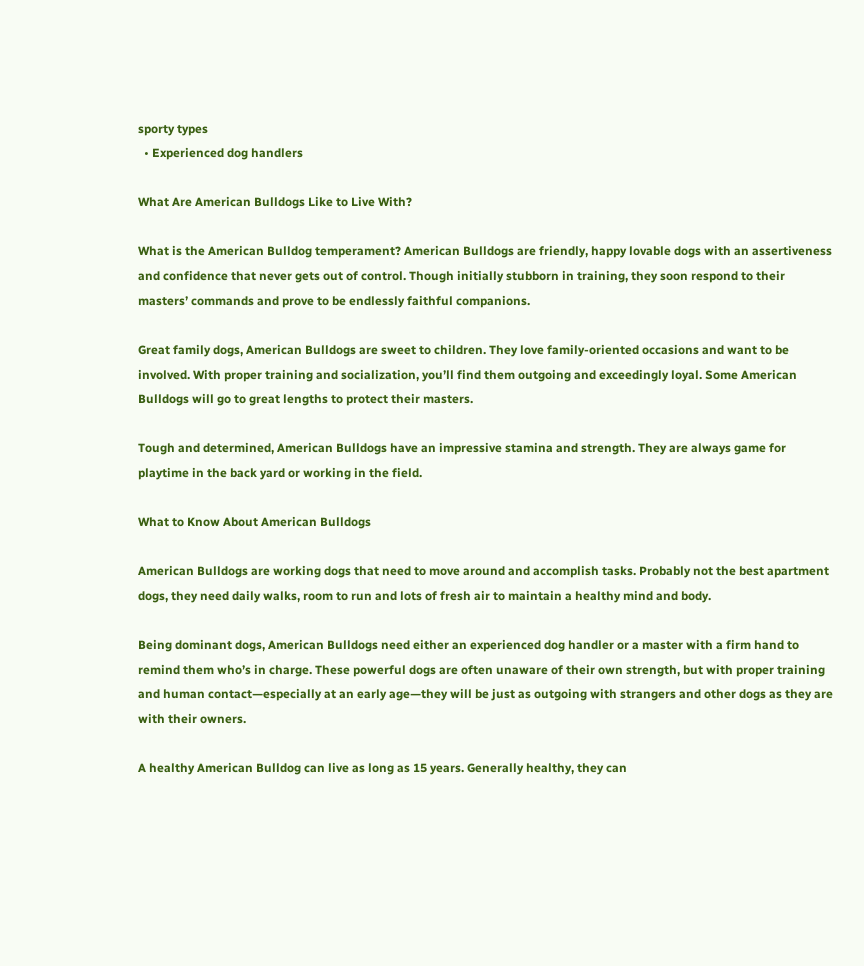sporty types
  • Experienced dog handlers

What Are American Bulldogs Like to Live With?

What is the American Bulldog temperament? American Bulldogs are friendly, happy lovable dogs with an assertiveness and confidence that never gets out of control. Though initially stubborn in training, they soon respond to their masters’ commands and prove to be endlessly faithful companions.

Great family dogs, American Bulldogs are sweet to children. They love family-oriented occasions and want to be involved. With proper training and socialization, you’ll find them outgoing and exceedingly loyal. Some American Bulldogs will go to great lengths to protect their masters.

Tough and determined, American Bulldogs have an impressive stamina and strength. They are always game for playtime in the back yard or working in the field.

What to Know About American Bulldogs

American Bulldogs are working dogs that need to move around and accomplish tasks. Probably not the best apartment dogs, they need daily walks, room to run and lots of fresh air to maintain a healthy mind and body.

Being dominant dogs, American Bulldogs need either an experienced dog handler or a master with a firm hand to remind them who’s in charge. These powerful dogs are often unaware of their own strength, but with proper training and human contact—especially at an early age—they will be just as outgoing with strangers and other dogs as they are with their owners.

A healthy American Bulldog can live as long as 15 years. Generally healthy, they can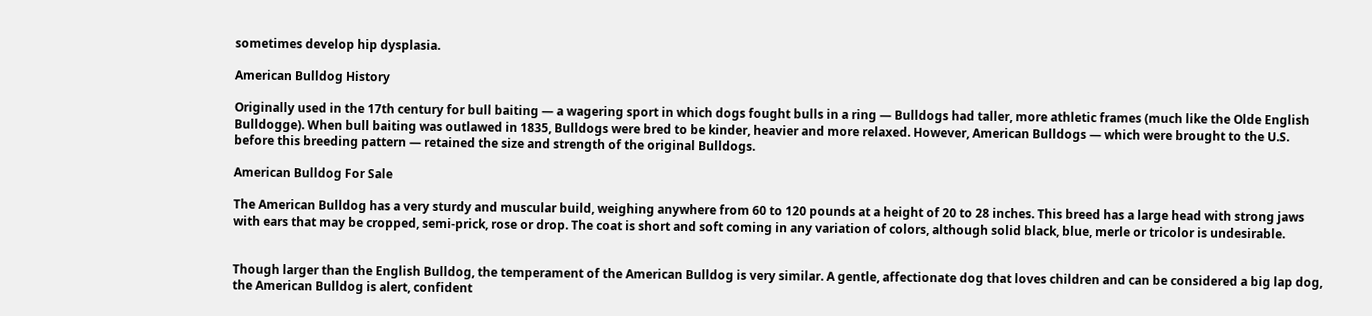sometimes develop hip dysplasia.

American Bulldog History

Originally used in the 17th century for bull baiting — a wagering sport in which dogs fought bulls in a ring — Bulldogs had taller, more athletic frames (much like the Olde English Bulldogge). When bull baiting was outlawed in 1835, Bulldogs were bred to be kinder, heavier and more relaxed. However, American Bulldogs — which were brought to the U.S. before this breeding pattern — retained the size and strength of the original Bulldogs.

American Bulldog For Sale

The American Bulldog has a very sturdy and muscular build, weighing anywhere from 60 to 120 pounds at a height of 20 to 28 inches. This breed has a large head with strong jaws with ears that may be cropped, semi-prick, rose or drop. The coat is short and soft coming in any variation of colors, although solid black, blue, merle or tricolor is undesirable.


Though larger than the English Bulldog, the temperament of the American Bulldog is very similar. A gentle, affectionate dog that loves children and can be considered a big lap dog, the American Bulldog is alert, confident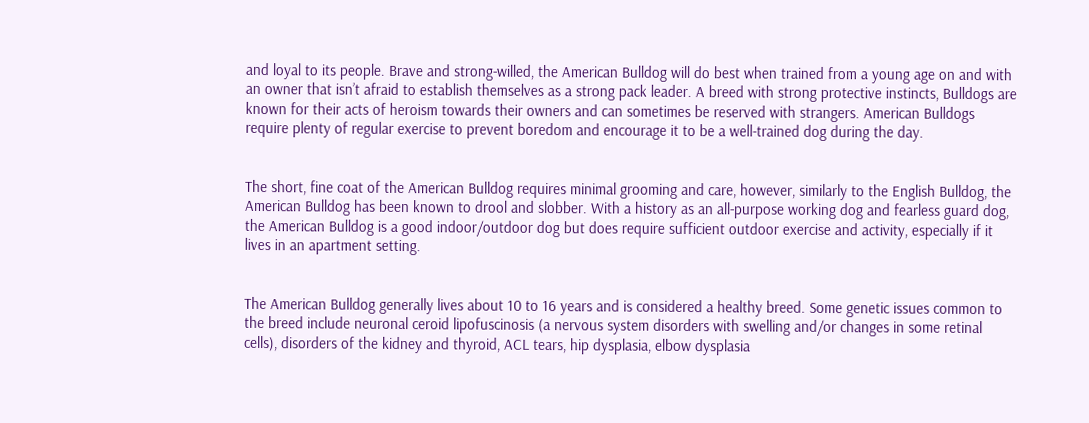and loyal to its people. Brave and strong-willed, the American Bulldog will do best when trained from a young age on and with an owner that isn’t afraid to establish themselves as a strong pack leader. A breed with strong protective instincts, Bulldogs are known for their acts of heroism towards their owners and can sometimes be reserved with strangers. American Bulldogs require plenty of regular exercise to prevent boredom and encourage it to be a well-trained dog during the day.


The short, fine coat of the American Bulldog requires minimal grooming and care, however, similarly to the English Bulldog, the American Bulldog has been known to drool and slobber. With a history as an all-purpose working dog and fearless guard dog, the American Bulldog is a good indoor/outdoor dog but does require sufficient outdoor exercise and activity, especially if it lives in an apartment setting.


The American Bulldog generally lives about 10 to 16 years and is considered a healthy breed. Some genetic issues common to the breed include neuronal ceroid lipofuscinosis (a nervous system disorders with swelling and/or changes in some retinal cells), disorders of the kidney and thyroid, ACL tears, hip dysplasia, elbow dysplasia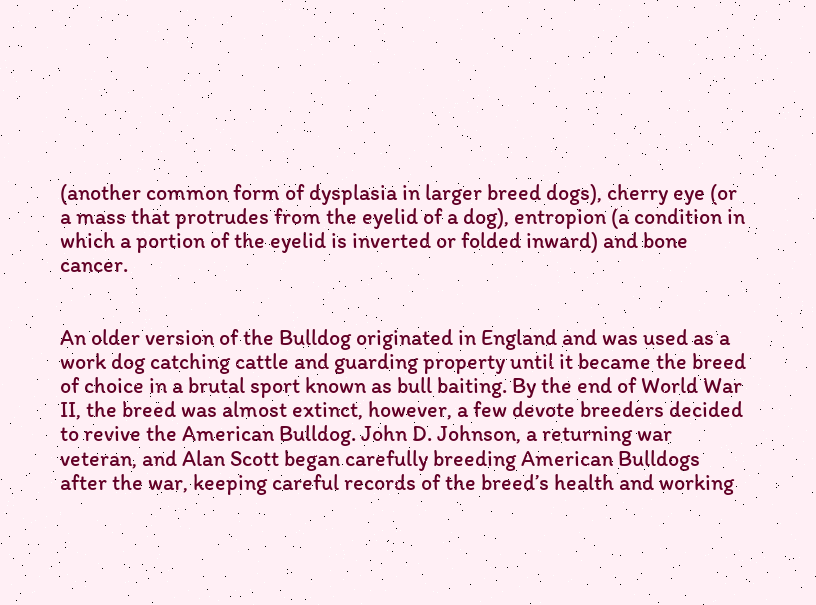(another common form of dysplasia in larger breed dogs), cherry eye (or a mass that protrudes from the eyelid of a dog), entropion (a condition in which a portion of the eyelid is inverted or folded inward) and bone cancer.


An older version of the Bulldog originated in England and was used as a work dog catching cattle and guarding property until it became the breed of choice in a brutal sport known as bull baiting. By the end of World War II, the breed was almost extinct, however, a few devote breeders decided to revive the American Bulldog. John D. Johnson, a returning war veteran, and Alan Scott began carefully breeding American Bulldogs after the war, keeping careful records of the breed’s health and working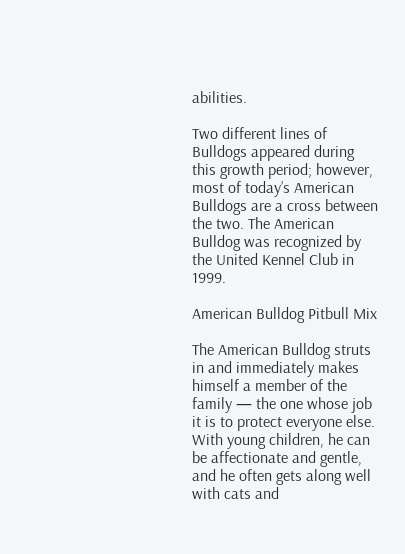abilities.

Two different lines of Bulldogs appeared during this growth period; however, most of today’s American Bulldogs are a cross between the two. The American Bulldog was recognized by the United Kennel Club in 1999.

American Bulldog Pitbull Mix

The American Bulldog struts in and immediately makes himself a member of the family — the one whose job it is to protect everyone else. With young children, he can be affectionate and gentle, and he often gets along well with cats and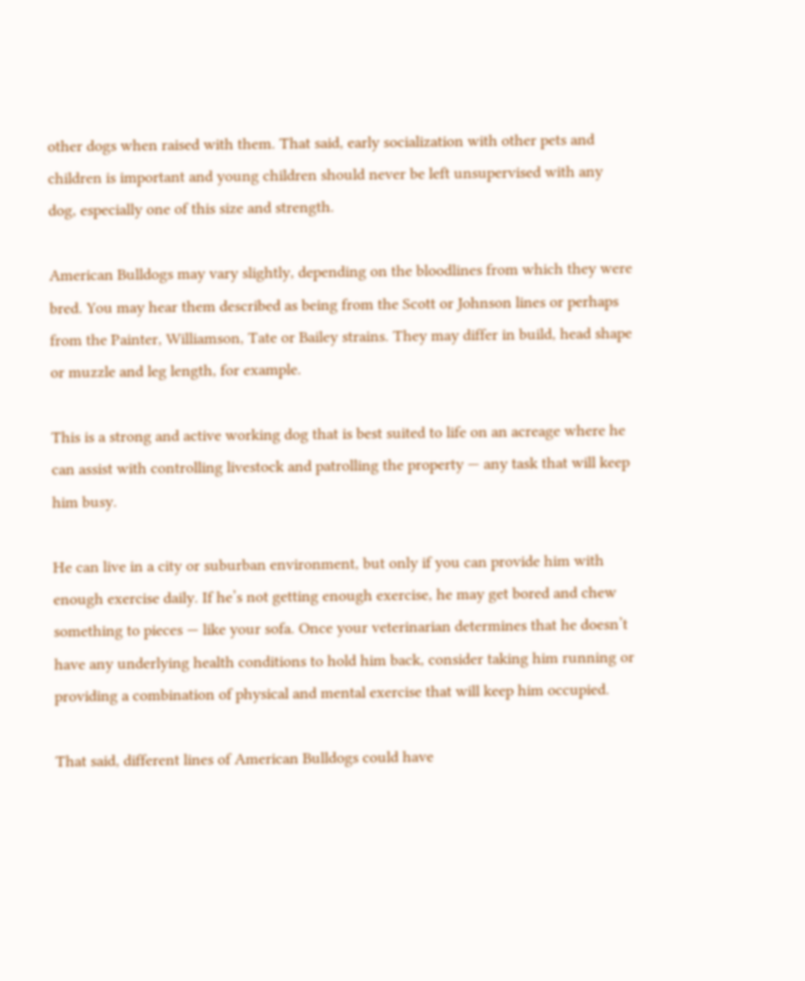other dogs when raised with them. That said, early socialization with other pets and children is important and young children should never be left unsupervised with any dog, especially one of this size and strength.

American Bulldogs may vary slightly, depending on the bloodlines from which they were bred. You may hear them described as being from the Scott or Johnson lines or perhaps from the Painter, Williamson, Tate or Bailey strains. They may differ in build, head shape or muzzle and leg length, for example.

This is a strong and active working dog that is best suited to life on an acreage where he can assist with controlling livestock and patrolling the property — any task that will keep him busy.

He can live in a city or suburban environment, but only if you can provide him with enough exercise daily. If he’s not getting enough exercise, he may get bored and chew something to pieces — like your sofa. Once your veterinarian determines that he doesn’t have any underlying health conditions to hold him back, consider taking him running or providing a combination of physical and mental exercise that will keep him occupied.

That said, different lines of American Bulldogs could have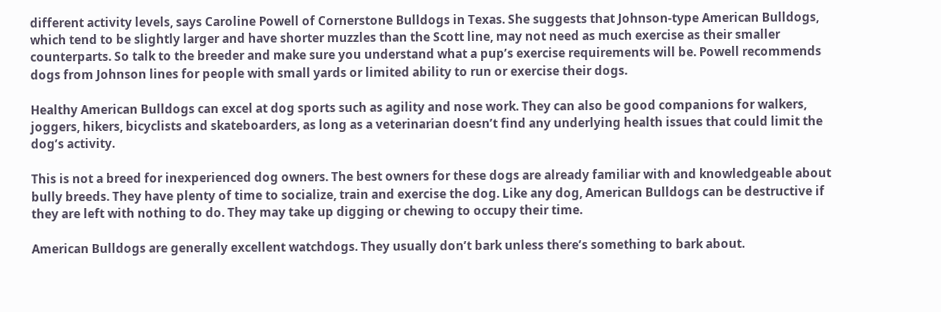different activity levels, says Caroline Powell of Cornerstone Bulldogs in Texas. She suggests that Johnson-type American Bulldogs, which tend to be slightly larger and have shorter muzzles than the Scott line, may not need as much exercise as their smaller counterparts. So talk to the breeder and make sure you understand what a pup’s exercise requirements will be. Powell recommends dogs from Johnson lines for people with small yards or limited ability to run or exercise their dogs.

Healthy American Bulldogs can excel at dog sports such as agility and nose work. They can also be good companions for walkers, joggers, hikers, bicyclists and skateboarders, as long as a veterinarian doesn’t find any underlying health issues that could limit the dog’s activity.

This is not a breed for inexperienced dog owners. The best owners for these dogs are already familiar with and knowledgeable about bully breeds. They have plenty of time to socialize, train and exercise the dog. Like any dog, American Bulldogs can be destructive if they are left with nothing to do. They may take up digging or chewing to occupy their time.

American Bulldogs are generally excellent watchdogs. They usually don’t bark unless there’s something to bark about.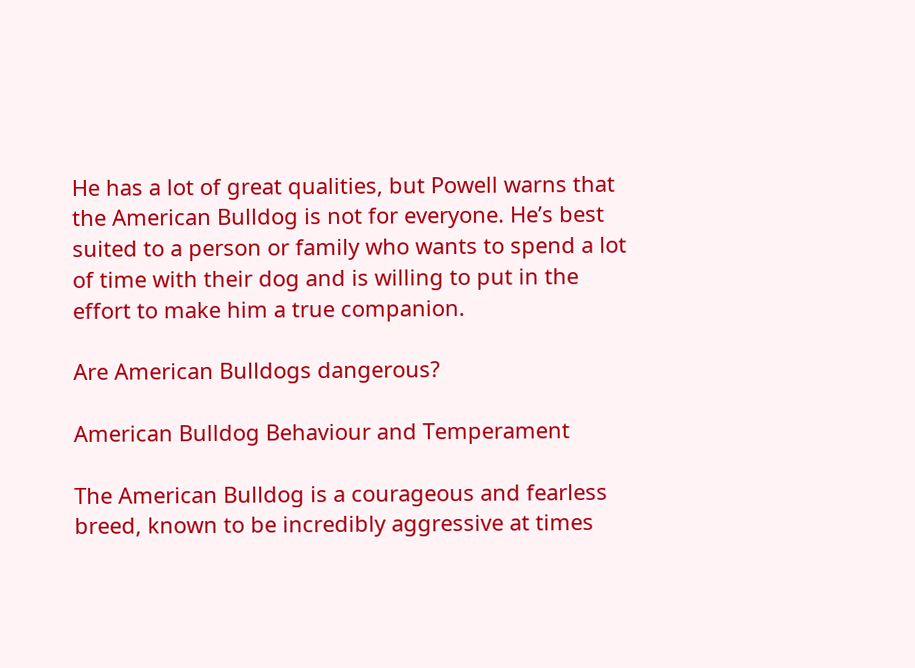He has a lot of great qualities, but Powell warns that the American Bulldog is not for everyone. He’s best suited to a person or family who wants to spend a lot of time with their dog and is willing to put in the effort to make him a true companion.

Are American Bulldogs dangerous?

American Bulldog Behaviour and Temperament

The American Bulldog is a courageous and fearless breed, known to be incredibly aggressive at times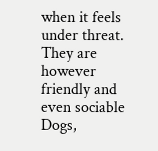when it feels under threat. They are however friendly and even sociable Dogs,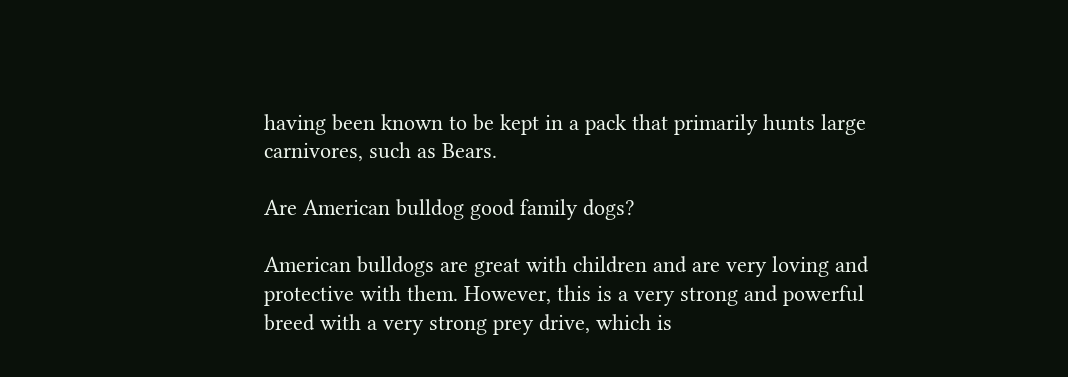having been known to be kept in a pack that primarily hunts large carnivores, such as Bears.

Are American bulldog good family dogs?

American bulldogs are great with children and are very loving and protective with them. However, this is a very strong and powerful breed with a very strong prey drive, which is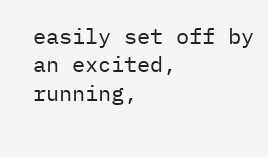easily set off by an excited, running,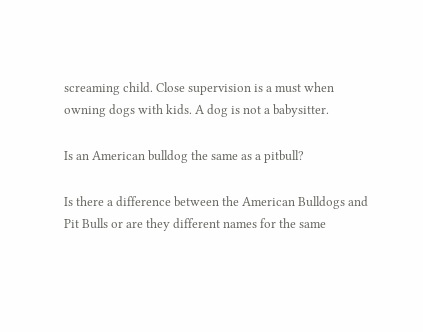screaming child. Close supervision is a must when owning dogs with kids. A dog is not a babysitter.

Is an American bulldog the same as a pitbull?

Is there a difference between the American Bulldogs and Pit Bulls or are they different names for the same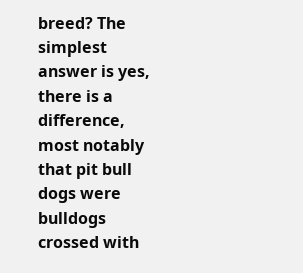breed? The simplest answer is yes, there is a difference, most notably that pit bull dogs were bulldogs crossed with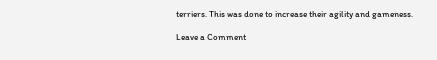terriers. This was done to increase their agility and gameness.

Leave a Comment